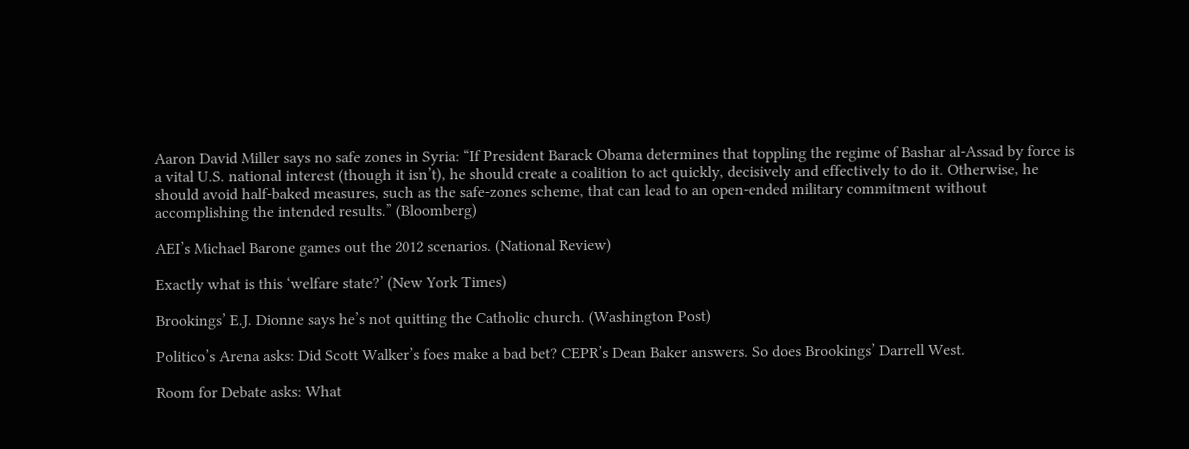Aaron David Miller says no safe zones in Syria: “If President Barack Obama determines that toppling the regime of Bashar al-Assad by force is a vital U.S. national interest (though it isn’t), he should create a coalition to act quickly, decisively and effectively to do it. Otherwise, he should avoid half-baked measures, such as the safe-zones scheme, that can lead to an open-ended military commitment without accomplishing the intended results.” (Bloomberg)

AEI’s Michael Barone games out the 2012 scenarios. (National Review)

Exactly what is this ‘welfare state?’ (New York Times)

Brookings’ E.J. Dionne says he’s not quitting the Catholic church. (Washington Post)

Politico’s Arena asks: Did Scott Walker’s foes make a bad bet? CEPR’s Dean Baker answers. So does Brookings’ Darrell West.

Room for Debate asks: What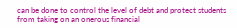can be done to control the level of debt and protect students from taking on an onerous financial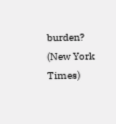burden? (New York Times)